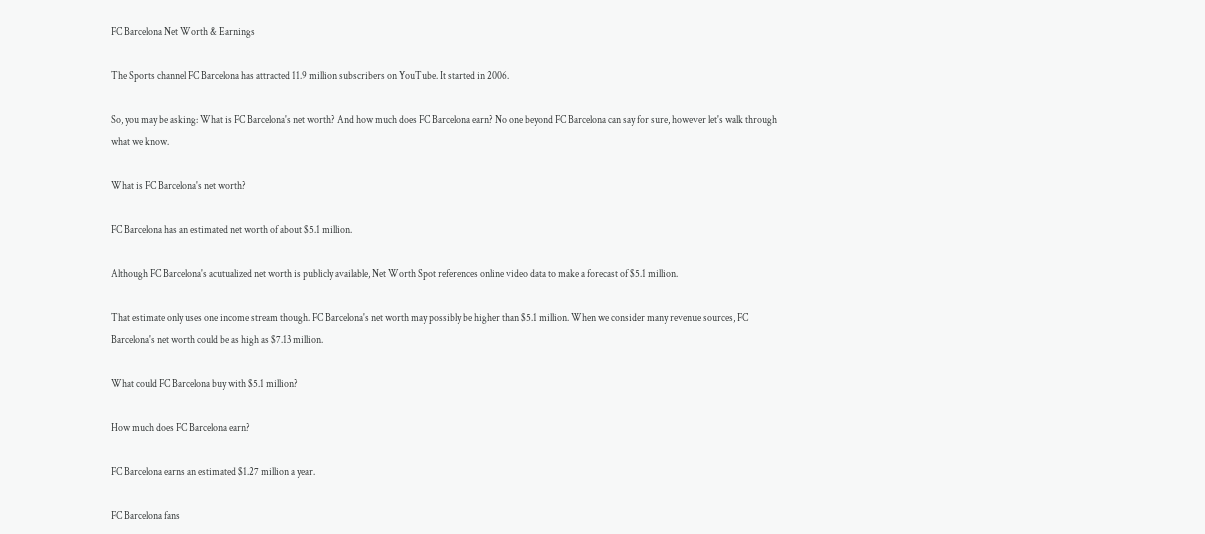FC Barcelona Net Worth & Earnings

The Sports channel FC Barcelona has attracted 11.9 million subscribers on YouTube. It started in 2006.

So, you may be asking: What is FC Barcelona's net worth? And how much does FC Barcelona earn? No one beyond FC Barcelona can say for sure, however let's walk through what we know.

What is FC Barcelona's net worth?

FC Barcelona has an estimated net worth of about $5.1 million.

Although FC Barcelona's acutualized net worth is publicly available, Net Worth Spot references online video data to make a forecast of $5.1 million.

That estimate only uses one income stream though. FC Barcelona's net worth may possibly be higher than $5.1 million. When we consider many revenue sources, FC Barcelona's net worth could be as high as $7.13 million.

What could FC Barcelona buy with $5.1 million?

How much does FC Barcelona earn?

FC Barcelona earns an estimated $1.27 million a year.

FC Barcelona fans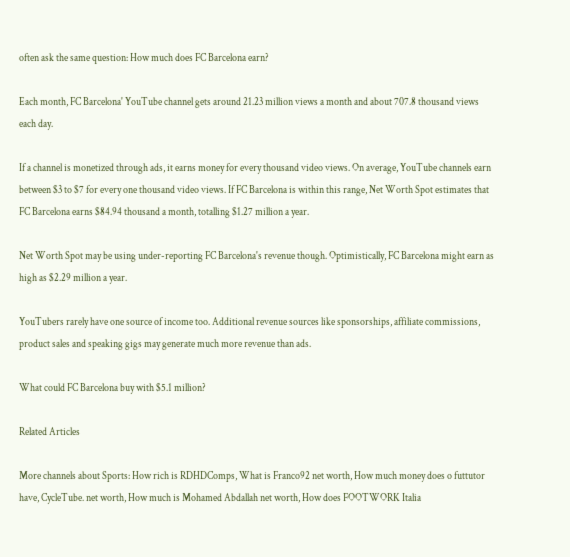often ask the same question: How much does FC Barcelona earn?

Each month, FC Barcelona' YouTube channel gets around 21.23 million views a month and about 707.8 thousand views each day.

If a channel is monetized through ads, it earns money for every thousand video views. On average, YouTube channels earn between $3 to $7 for every one thousand video views. If FC Barcelona is within this range, Net Worth Spot estimates that FC Barcelona earns $84.94 thousand a month, totalling $1.27 million a year.

Net Worth Spot may be using under-reporting FC Barcelona's revenue though. Optimistically, FC Barcelona might earn as high as $2.29 million a year.

YouTubers rarely have one source of income too. Additional revenue sources like sponsorships, affiliate commissions, product sales and speaking gigs may generate much more revenue than ads.

What could FC Barcelona buy with $5.1 million?

Related Articles

More channels about Sports: How rich is RDHDComps, What is Franco92 net worth, How much money does o futtutor have, CycleTube. net worth, How much is Mohamed Abdallah net worth, How does FOOTWORK Italia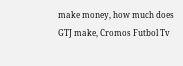make money, how much does GTJ make, Cromos Futbol Tv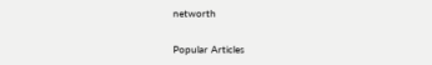networth

Popular Articles